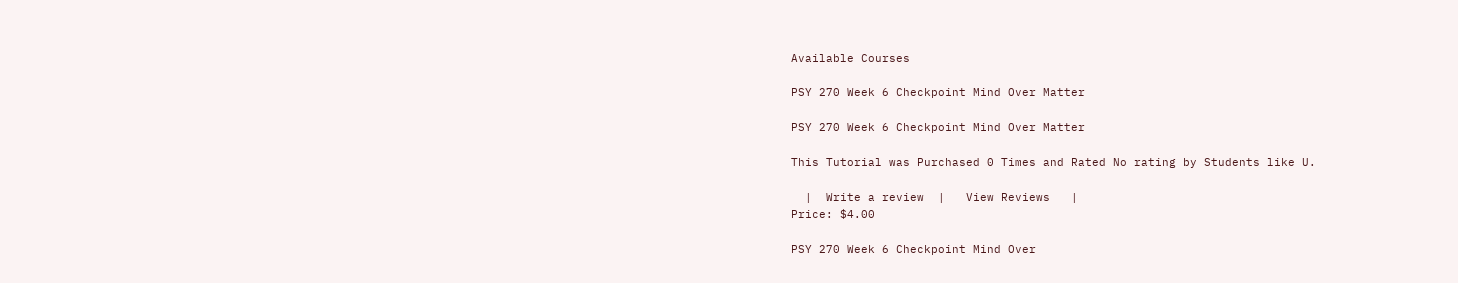Available Courses

PSY 270 Week 6 Checkpoint Mind Over Matter

PSY 270 Week 6 Checkpoint Mind Over Matter

This Tutorial was Purchased 0 Times and Rated No rating by Students like U.

  |  Write a review  |   View Reviews   |
Price: $4.00

PSY 270 Week 6 Checkpoint Mind Over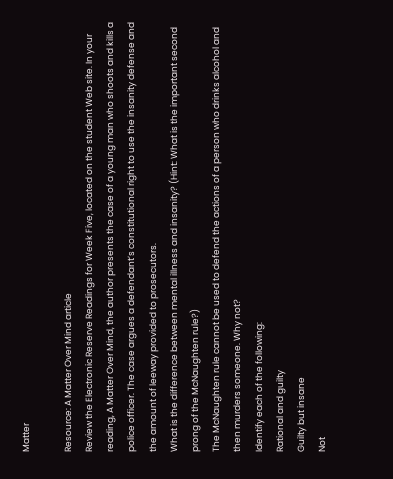Matter

Resource: A Matter Over Mind article
Review the Electronic Reserve Readings for Week Five, located on the student Web site. In your reading, A Matter Over Mind, the author presents the case of a young man who shoots and kills a police officer. The case argues a defendant’s constitutional right to use the insanity defense and the amount of leeway provided to prosecutors.
What is the difference between mental illness and insanity? (Hint: What is the important second prong of the McNaughten rule?)
The McNaughten rule cannot be used to defend the actions of a person who drinks alcohol and then murders someone. Why not?
Identify each of the following:
Rational and guilty
Guilty but insane
Not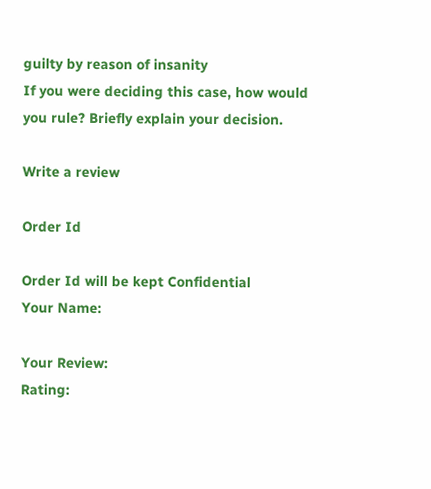guilty by reason of insanity
If you were deciding this case, how would you rule? Briefly explain your decision.

Write a review

Order Id

Order Id will be kept Confidential
Your Name:

Your Review:
Rating: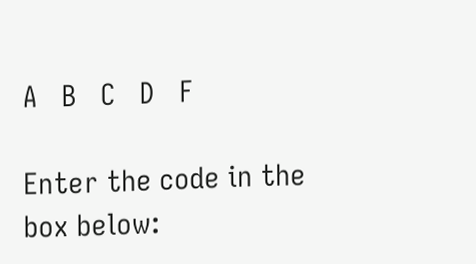A   B   C   D   F

Enter the code in the box below: